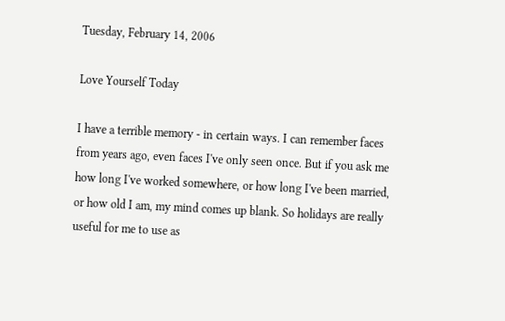Tuesday, February 14, 2006

Love Yourself Today

I have a terrible memory - in certain ways. I can remember faces from years ago, even faces I've only seen once. But if you ask me how long I've worked somewhere, or how long I've been married, or how old I am, my mind comes up blank. So holidays are really useful for me to use as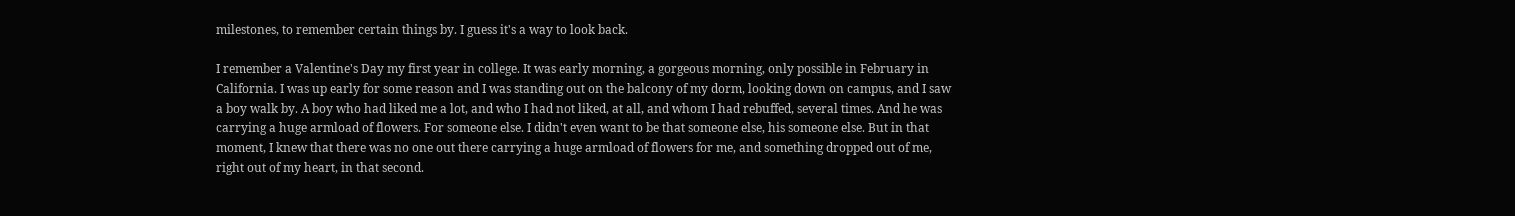milestones, to remember certain things by. I guess it's a way to look back.

I remember a Valentine's Day my first year in college. It was early morning, a gorgeous morning, only possible in February in California. I was up early for some reason and I was standing out on the balcony of my dorm, looking down on campus, and I saw a boy walk by. A boy who had liked me a lot, and who I had not liked, at all, and whom I had rebuffed, several times. And he was carrying a huge armload of flowers. For someone else. I didn't even want to be that someone else, his someone else. But in that moment, I knew that there was no one out there carrying a huge armload of flowers for me, and something dropped out of me, right out of my heart, in that second.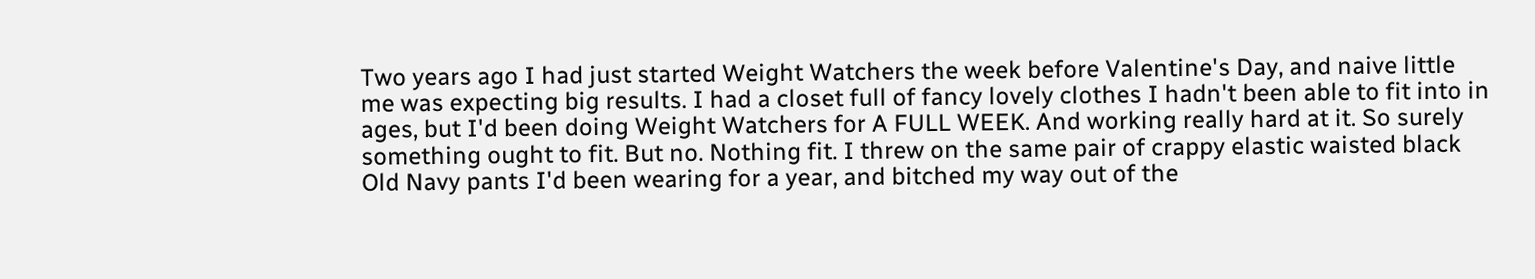Two years ago I had just started Weight Watchers the week before Valentine's Day, and naive little me was expecting big results. I had a closet full of fancy lovely clothes I hadn't been able to fit into in ages, but I'd been doing Weight Watchers for A FULL WEEK. And working really hard at it. So surely something ought to fit. But no. Nothing fit. I threw on the same pair of crappy elastic waisted black Old Navy pants I'd been wearing for a year, and bitched my way out of the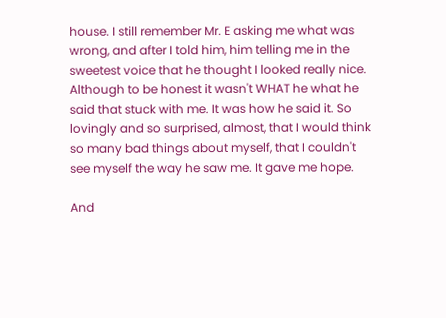house. I still remember Mr. E asking me what was wrong, and after I told him, him telling me in the sweetest voice that he thought I looked really nice. Although to be honest it wasn't WHAT he what he said that stuck with me. It was how he said it. So lovingly and so surprised, almost, that I would think so many bad things about myself, that I couldn't see myself the way he saw me. It gave me hope.

And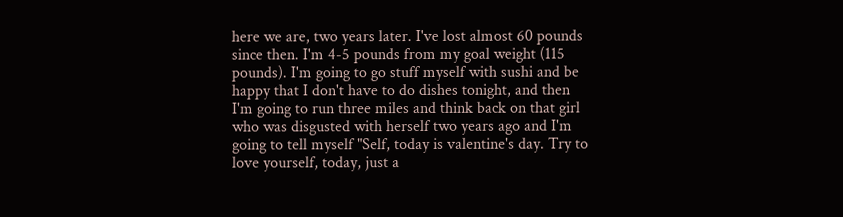here we are, two years later. I've lost almost 60 pounds since then. I'm 4-5 pounds from my goal weight (115 pounds). I'm going to go stuff myself with sushi and be happy that I don't have to do dishes tonight, and then I'm going to run three miles and think back on that girl who was disgusted with herself two years ago and I'm going to tell myself "Self, today is valentine's day. Try to love yourself, today, just a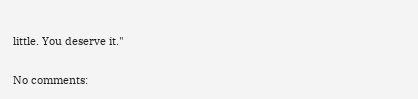little. You deserve it."

No comments: